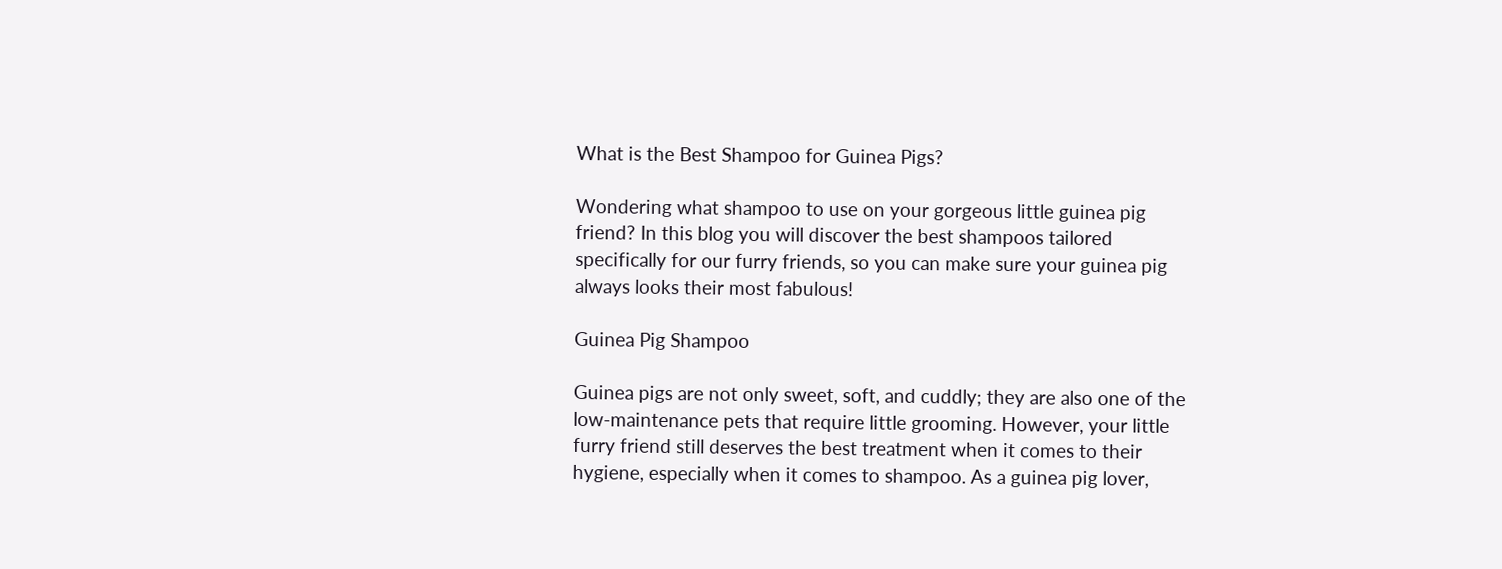What is the Best Shampoo for Guinea Pigs?

Wondering what shampoo to use on your gorgeous little guinea pig friend? In this blog you will discover the best shampoos tailored specifically for our furry friends, so you can make sure your guinea pig always looks their most fabulous!

Guinea Pig Shampoo

Guinea pigs are not only sweet, soft, and cuddly; they are also one of the low-maintenance pets that require little grooming. However, your little furry friend still deserves the best treatment when it comes to their hygiene, especially when it comes to shampoo. As a guinea pig lover,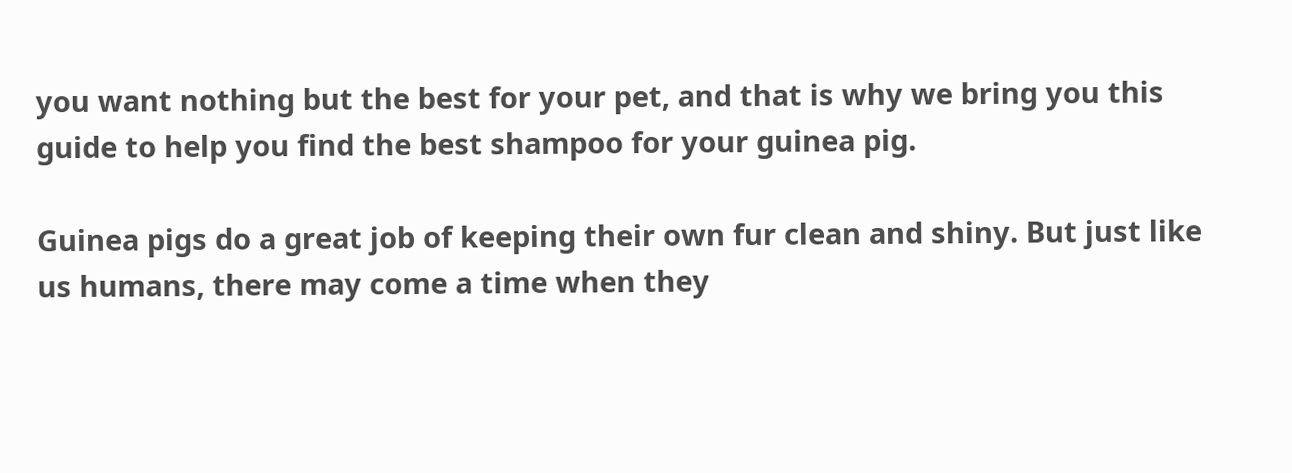you want nothing but the best for your pet, and that is why we bring you this guide to help you find the best shampoo for your guinea pig.

Guinea pigs do a great job of keeping their own fur clean and shiny. But just like us humans, there may come a time when they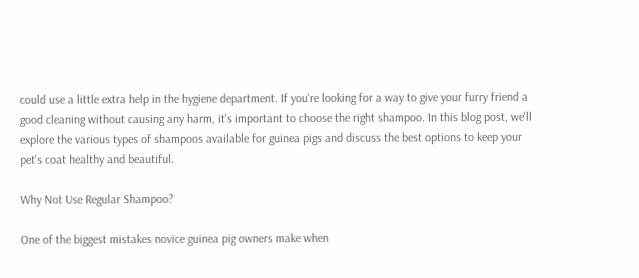could use a little extra help in the hygiene department. If you're looking for a way to give your furry friend a good cleaning without causing any harm, it's important to choose the right shampoo. In this blog post, we'll explore the various types of shampoos available for guinea pigs and discuss the best options to keep your pet's coat healthy and beautiful.

Why Not Use Regular Shampoo?

One of the biggest mistakes novice guinea pig owners make when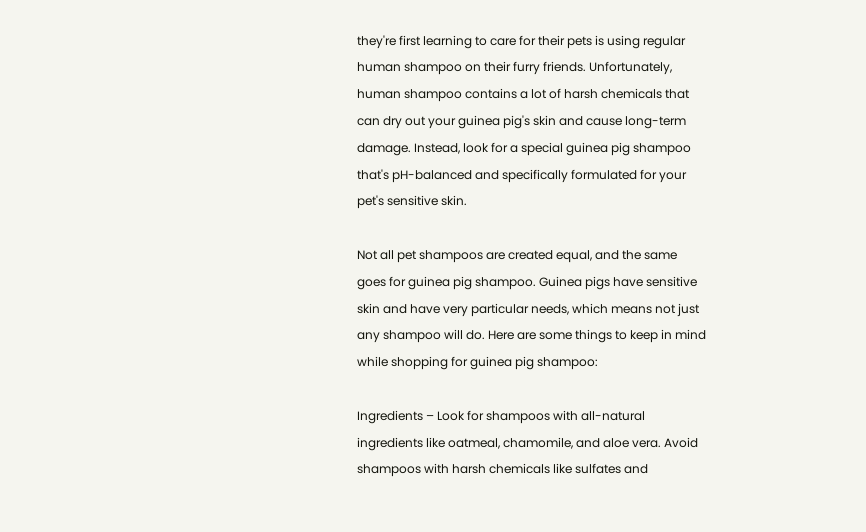they're first learning to care for their pets is using regular human shampoo on their furry friends. Unfortunately, human shampoo contains a lot of harsh chemicals that can dry out your guinea pig's skin and cause long-term damage. Instead, look for a special guinea pig shampoo that's pH-balanced and specifically formulated for your pet's sensitive skin.

Not all pet shampoos are created equal, and the same goes for guinea pig shampoo. Guinea pigs have sensitive skin and have very particular needs, which means not just any shampoo will do. Here are some things to keep in mind while shopping for guinea pig shampoo:

Ingredients – Look for shampoos with all-natural ingredients like oatmeal, chamomile, and aloe vera. Avoid shampoos with harsh chemicals like sulfates and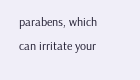parabens, which can irritate your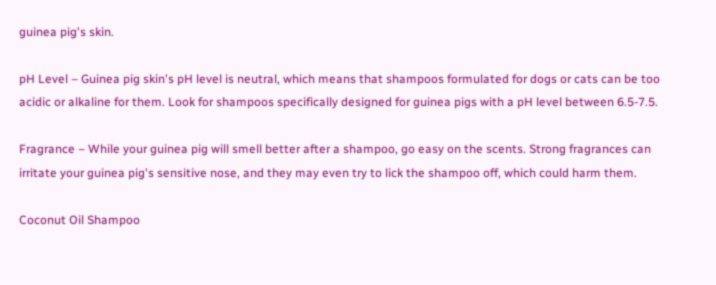guinea pig's skin.

pH Level – Guinea pig skin's pH level is neutral, which means that shampoos formulated for dogs or cats can be too acidic or alkaline for them. Look for shampoos specifically designed for guinea pigs with a pH level between 6.5-7.5.

Fragrance – While your guinea pig will smell better after a shampoo, go easy on the scents. Strong fragrances can irritate your guinea pig's sensitive nose, and they may even try to lick the shampoo off, which could harm them.

Coconut Oil Shampoo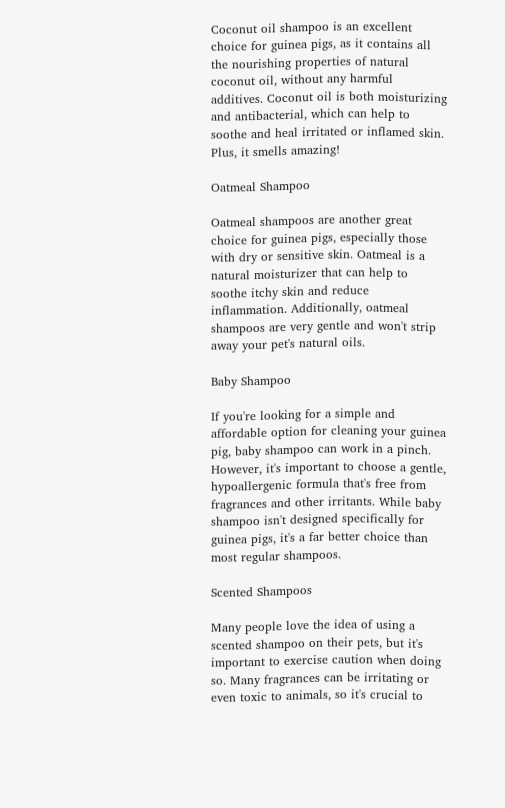Coconut oil shampoo is an excellent choice for guinea pigs, as it contains all the nourishing properties of natural coconut oil, without any harmful additives. Coconut oil is both moisturizing and antibacterial, which can help to soothe and heal irritated or inflamed skin. Plus, it smells amazing!

Oatmeal Shampoo

Oatmeal shampoos are another great choice for guinea pigs, especially those with dry or sensitive skin. Oatmeal is a natural moisturizer that can help to soothe itchy skin and reduce inflammation. Additionally, oatmeal shampoos are very gentle and won't strip away your pet's natural oils.

Baby Shampoo

If you're looking for a simple and affordable option for cleaning your guinea pig, baby shampoo can work in a pinch. However, it's important to choose a gentle, hypoallergenic formula that's free from fragrances and other irritants. While baby shampoo isn't designed specifically for guinea pigs, it's a far better choice than most regular shampoos.

Scented Shampoos

Many people love the idea of using a scented shampoo on their pets, but it's important to exercise caution when doing so. Many fragrances can be irritating or even toxic to animals, so it's crucial to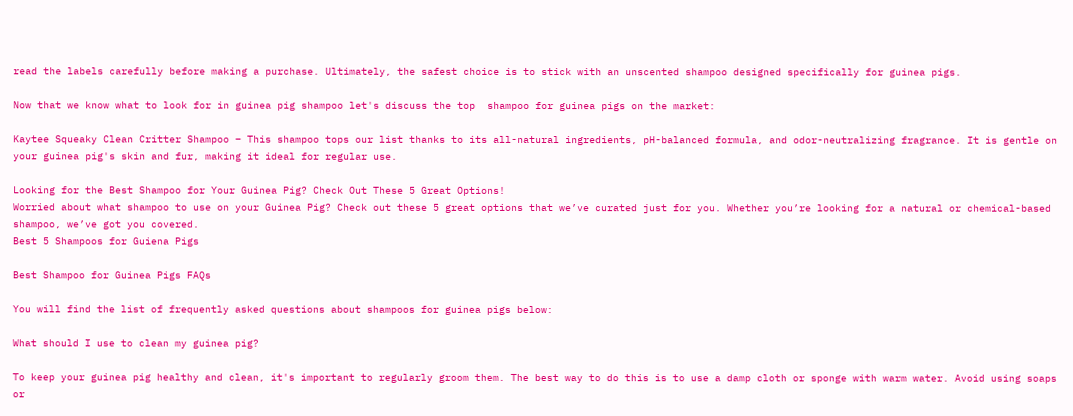read the labels carefully before making a purchase. Ultimately, the safest choice is to stick with an unscented shampoo designed specifically for guinea pigs.

Now that we know what to look for in guinea pig shampoo let's discuss the top  shampoo for guinea pigs on the market:

Kaytee Squeaky Clean Critter Shampoo – This shampoo tops our list thanks to its all-natural ingredients, pH-balanced formula, and odor-neutralizing fragrance. It is gentle on your guinea pig's skin and fur, making it ideal for regular use.

Looking for the Best Shampoo for Your Guinea Pig? Check Out These 5 Great Options!
Worried about what shampoo to use on your Guinea Pig? Check out these 5 great options that we’ve curated just for you. Whether you’re looking for a natural or chemical-based shampoo, we’ve got you covered.
Best 5 Shampoos for Guiena Pigs

Best Shampoo for Guinea Pigs FAQs

You will find the list of frequently asked questions about shampoos for guinea pigs below:

What should I use to clean my guinea pig?

To keep your guinea pig healthy and clean, it's important to regularly groom them. The best way to do this is to use a damp cloth or sponge with warm water. Avoid using soaps or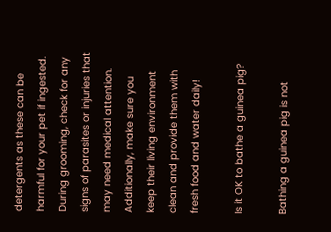detergents as these can be harmful for your pet if ingested. During grooming, check for any signs of parasites or injuries that may need medical attention. Additionally, make sure you keep their living environment clean and provide them with fresh food and water daily!

Is it OK to bathe a guinea pig?

Bathing a guinea pig is not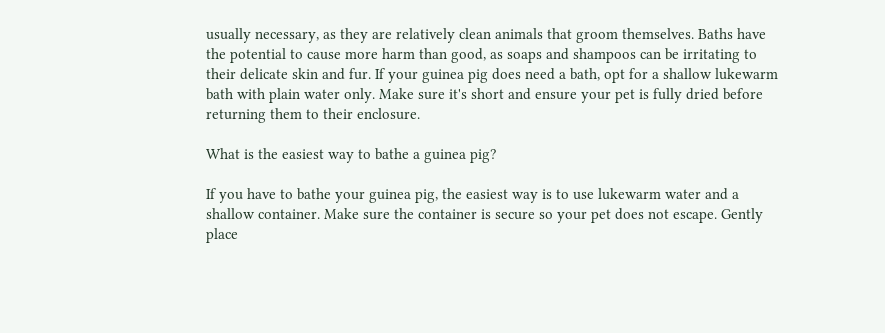usually necessary, as they are relatively clean animals that groom themselves. Baths have the potential to cause more harm than good, as soaps and shampoos can be irritating to their delicate skin and fur. If your guinea pig does need a bath, opt for a shallow lukewarm bath with plain water only. Make sure it's short and ensure your pet is fully dried before returning them to their enclosure.

What is the easiest way to bathe a guinea pig?

If you have to bathe your guinea pig, the easiest way is to use lukewarm water and a shallow container. Make sure the container is secure so your pet does not escape. Gently place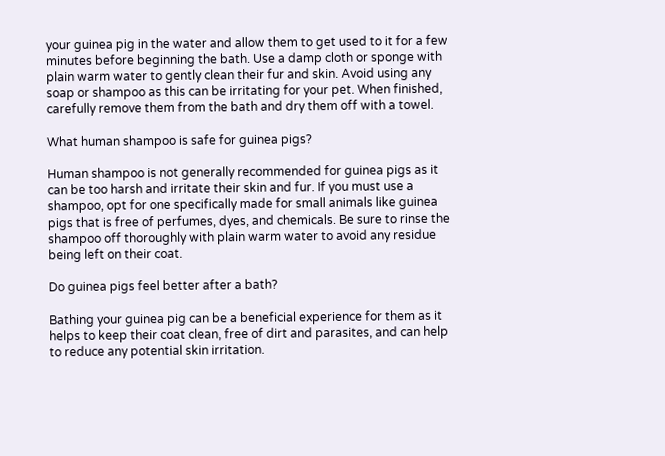your guinea pig in the water and allow them to get used to it for a few minutes before beginning the bath. Use a damp cloth or sponge with plain warm water to gently clean their fur and skin. Avoid using any soap or shampoo as this can be irritating for your pet. When finished, carefully remove them from the bath and dry them off with a towel.

What human shampoo is safe for guinea pigs?

Human shampoo is not generally recommended for guinea pigs as it can be too harsh and irritate their skin and fur. If you must use a shampoo, opt for one specifically made for small animals like guinea pigs that is free of perfumes, dyes, and chemicals. Be sure to rinse the shampoo off thoroughly with plain warm water to avoid any residue being left on their coat.

Do guinea pigs feel better after a bath?

Bathing your guinea pig can be a beneficial experience for them as it helps to keep their coat clean, free of dirt and parasites, and can help to reduce any potential skin irritation.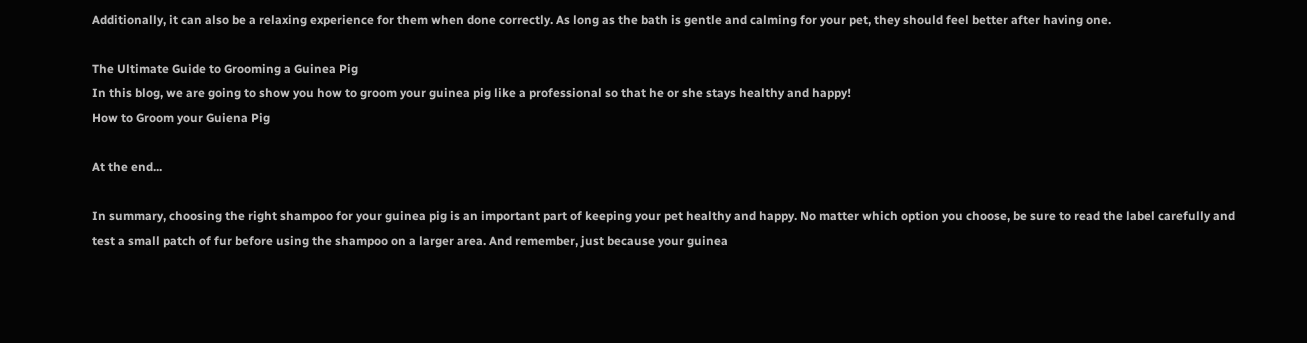Additionally, it can also be a relaxing experience for them when done correctly. As long as the bath is gentle and calming for your pet, they should feel better after having one.

The Ultimate Guide to Grooming a Guinea Pig
In this blog, we are going to show you how to groom your guinea pig like a professional so that he or she stays healthy and happy!
How to Groom your Guiena Pig

At the end...

In summary, choosing the right shampoo for your guinea pig is an important part of keeping your pet healthy and happy. No matter which option you choose, be sure to read the label carefully and test a small patch of fur before using the shampoo on a larger area. And remember, just because your guinea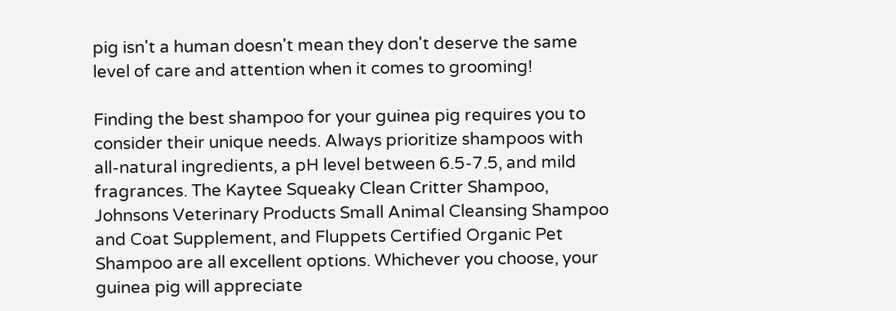pig isn't a human doesn't mean they don't deserve the same level of care and attention when it comes to grooming!

Finding the best shampoo for your guinea pig requires you to consider their unique needs. Always prioritize shampoos with all-natural ingredients, a pH level between 6.5-7.5, and mild fragrances. The Kaytee Squeaky Clean Critter Shampoo, Johnsons Veterinary Products Small Animal Cleansing Shampoo and Coat Supplement, and Fluppets Certified Organic Pet Shampoo are all excellent options. Whichever you choose, your guinea pig will appreciate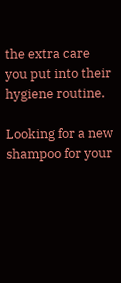the extra care you put into their hygiene routine.

Looking for a new shampoo for your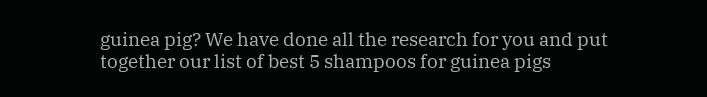guinea pig? We have done all the research for you and put together our list of best 5 shampoos for guinea pigs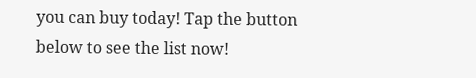you can buy today! Tap the button below to see the list now!